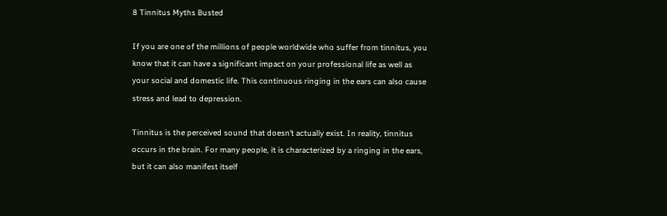8 Tinnitus Myths Busted

If you are one of the millions of people worldwide who suffer from tinnitus, you know that it can have a significant impact on your professional life as well as your social and domestic life. This continuous ringing in the ears can also cause stress and lead to depression.

Tinnitus is the perceived sound that doesn’t actually exist. In reality, tinnitus occurs in the brain. For many people, it is characterized by a ringing in the ears, but it can also manifest itself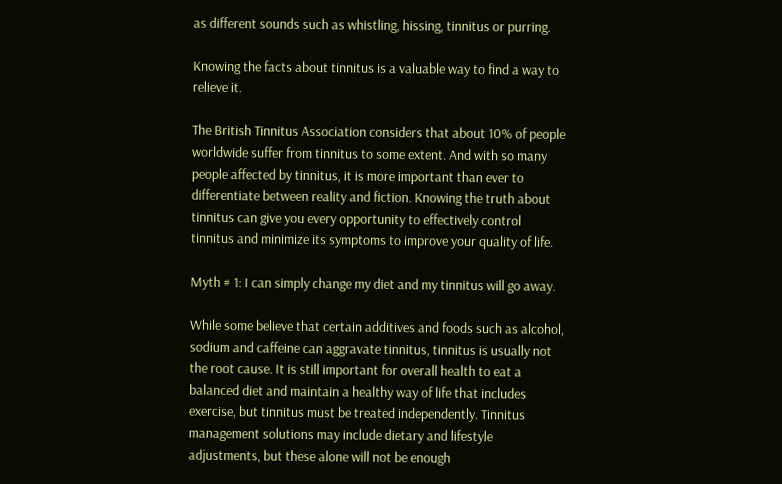as different sounds such as whistling, hissing, tinnitus or purring.

Knowing the facts about tinnitus is a valuable way to find a way to relieve it.

The British Tinnitus Association considers that about 10% of people worldwide suffer from tinnitus to some extent. And with so many people affected by tinnitus, it is more important than ever to differentiate between reality and fiction. Knowing the truth about tinnitus can give you every opportunity to effectively control tinnitus and minimize its symptoms to improve your quality of life.

Myth # 1: I can simply change my diet and my tinnitus will go away.

While some believe that certain additives and foods such as alcohol, sodium and caffeine can aggravate tinnitus, tinnitus is usually not the root cause. It is still important for overall health to eat a balanced diet and maintain a healthy way of life that includes exercise, but tinnitus must be treated independently. Tinnitus management solutions may include dietary and lifestyle adjustments, but these alone will not be enough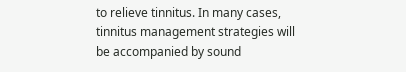to relieve tinnitus. In many cases, tinnitus management strategies will be accompanied by sound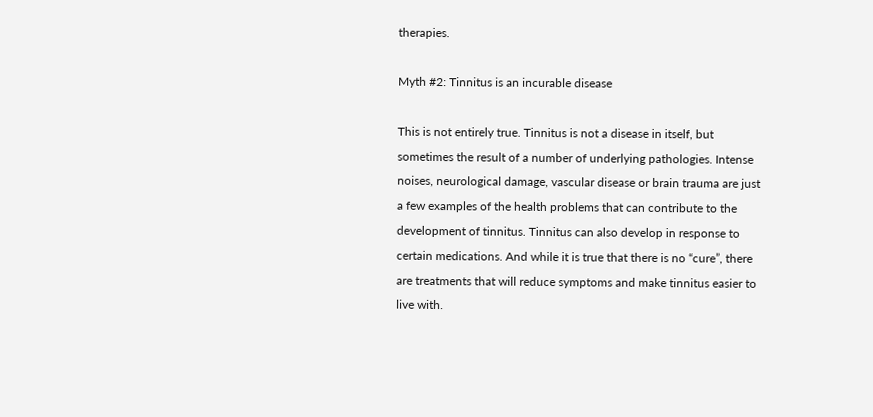therapies.

Myth #2: Tinnitus is an incurable disease

This is not entirely true. Tinnitus is not a disease in itself, but sometimes the result of a number of underlying pathologies. Intense noises, neurological damage, vascular disease or brain trauma are just a few examples of the health problems that can contribute to the development of tinnitus. Tinnitus can also develop in response to certain medications. And while it is true that there is no “cure”, there are treatments that will reduce symptoms and make tinnitus easier to live with.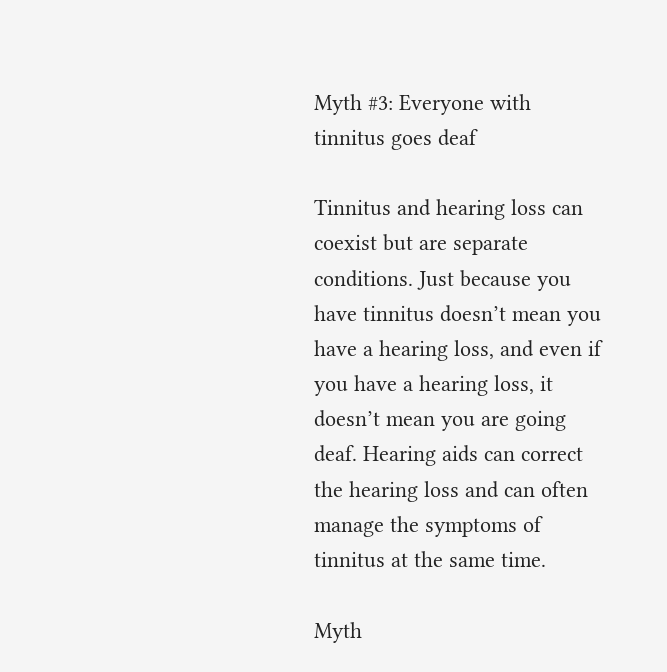Myth #3: Everyone with tinnitus goes deaf

Tinnitus and hearing loss can coexist but are separate conditions. Just because you have tinnitus doesn’t mean you have a hearing loss, and even if you have a hearing loss, it doesn’t mean you are going deaf. Hearing aids can correct the hearing loss and can often manage the symptoms of tinnitus at the same time.

Myth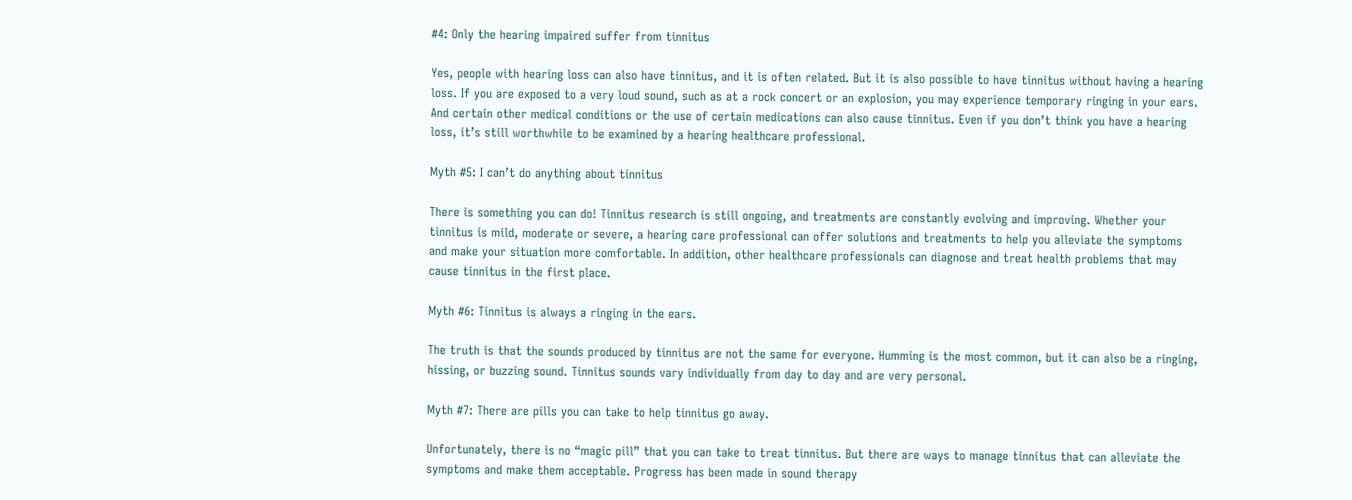#4: Only the hearing impaired suffer from tinnitus

Yes, people with hearing loss can also have tinnitus, and it is often related. But it is also possible to have tinnitus without having a hearing loss. If you are exposed to a very loud sound, such as at a rock concert or an explosion, you may experience temporary ringing in your ears. And certain other medical conditions or the use of certain medications can also cause tinnitus. Even if you don’t think you have a hearing loss, it’s still worthwhile to be examined by a hearing healthcare professional.

Myth #5: I can’t do anything about tinnitus

There is something you can do! Tinnitus research is still ongoing, and treatments are constantly evolving and improving. Whether your tinnitus is mild, moderate or severe, a hearing care professional can offer solutions and treatments to help you alleviate the symptoms and make your situation more comfortable. In addition, other healthcare professionals can diagnose and treat health problems that may cause tinnitus in the first place.

Myth #6: Tinnitus is always a ringing in the ears.

The truth is that the sounds produced by tinnitus are not the same for everyone. Humming is the most common, but it can also be a ringing, hissing, or buzzing sound. Tinnitus sounds vary individually from day to day and are very personal.

Myth #7: There are pills you can take to help tinnitus go away.

Unfortunately, there is no “magic pill” that you can take to treat tinnitus. But there are ways to manage tinnitus that can alleviate the symptoms and make them acceptable. Progress has been made in sound therapy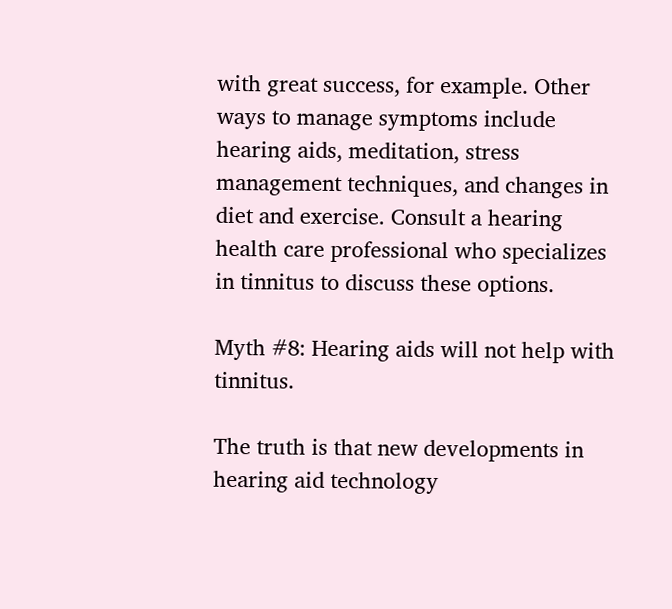with great success, for example. Other ways to manage symptoms include hearing aids, meditation, stress management techniques, and changes in diet and exercise. Consult a hearing health care professional who specializes in tinnitus to discuss these options.

Myth #8: Hearing aids will not help with tinnitus.

The truth is that new developments in hearing aid technology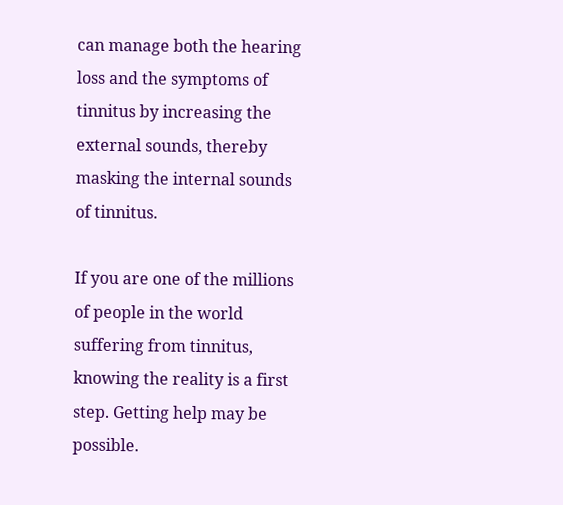can manage both the hearing loss and the symptoms of tinnitus by increasing the external sounds, thereby masking the internal sounds of tinnitus.

If you are one of the millions of people in the world suffering from tinnitus, knowing the reality is a first step. Getting help may be possible.